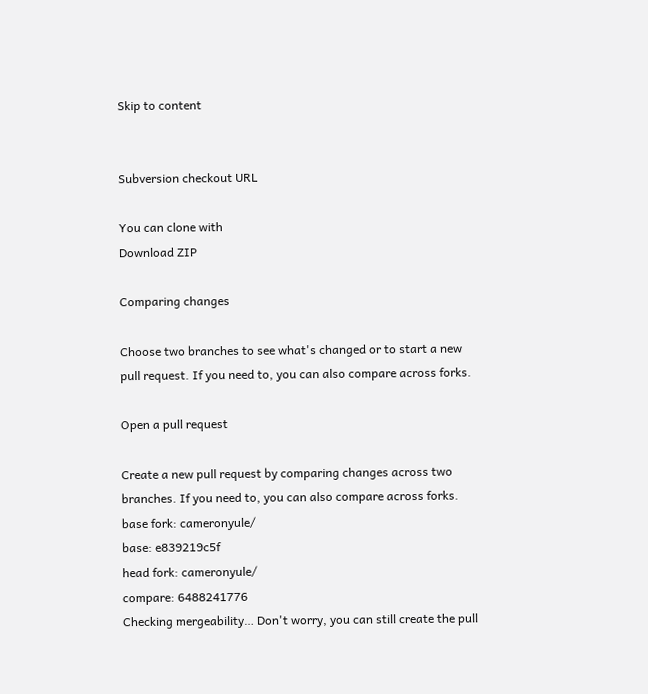Skip to content


Subversion checkout URL

You can clone with
Download ZIP

Comparing changes

Choose two branches to see what's changed or to start a new pull request. If you need to, you can also compare across forks.

Open a pull request

Create a new pull request by comparing changes across two branches. If you need to, you can also compare across forks.
base fork: cameronyule/
base: e839219c5f
head fork: cameronyule/
compare: 6488241776
Checking mergeability… Don't worry, you can still create the pull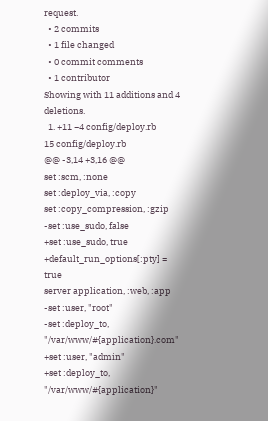request.
  • 2 commits
  • 1 file changed
  • 0 commit comments
  • 1 contributor
Showing with 11 additions and 4 deletions.
  1. +11 −4 config/deploy.rb
15 config/deploy.rb
@@ -3,14 +3,16 @@
set :scm, :none
set :deploy_via, :copy
set :copy_compression, :gzip
-set :use_sudo, false
+set :use_sudo, true
+default_run_options[:pty] = true
server application, :web, :app
-set :user, "root"
-set :deploy_to, "/var/www/#{application}.com"
+set :user, "admin"
+set :deploy_to, "/var/www/#{application}"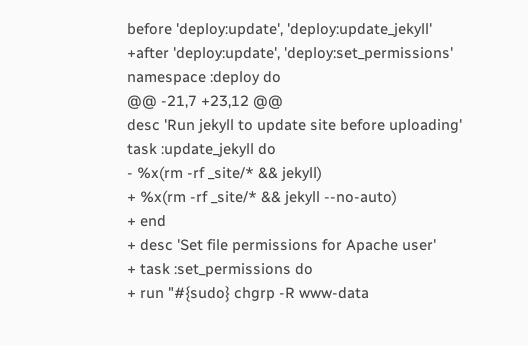before 'deploy:update', 'deploy:update_jekyll'
+after 'deploy:update', 'deploy:set_permissions'
namespace :deploy do
@@ -21,7 +23,12 @@
desc 'Run jekyll to update site before uploading'
task :update_jekyll do
- %x(rm -rf _site/* && jekyll)
+ %x(rm -rf _site/* && jekyll --no-auto)
+ end
+ desc 'Set file permissions for Apache user'
+ task :set_permissions do
+ run "#{sudo} chgrp -R www-data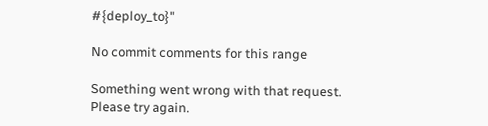#{deploy_to}"

No commit comments for this range

Something went wrong with that request. Please try again.